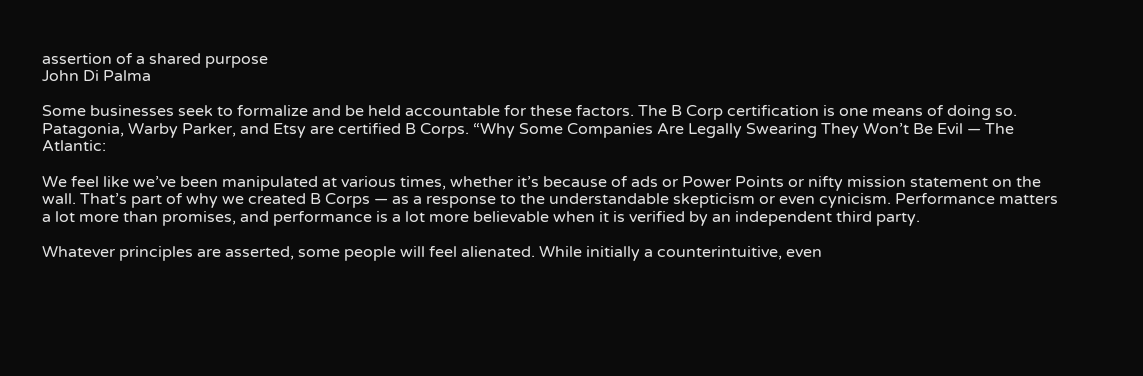assertion of a shared purpose
John Di Palma

Some businesses seek to formalize and be held accountable for these factors. The B Corp certification is one means of doing so. Patagonia, Warby Parker, and Etsy are certified B Corps. “Why Some Companies Are Legally Swearing They Won’t Be Evil — The Atlantic:

We feel like we’ve been manipulated at various times, whether it’s because of ads or Power Points or nifty mission statement on the wall. That’s part of why we created B Corps — as a response to the understandable skepticism or even cynicism. Performance matters a lot more than promises, and performance is a lot more believable when it is verified by an independent third party.

Whatever principles are asserted, some people will feel alienated. While initially a counterintuitive, even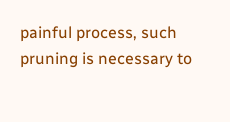painful process, such pruning is necessary to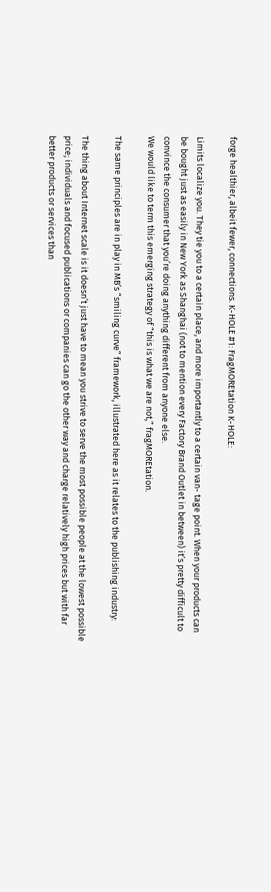forge healthier, albeit fewer, connections. K-HOLE #1: FragMOREtation K-HOLE:

Limits localize you. They tie you to a certain place, and more importantly to a certain van- tage point. When your products can be bought just as easily in New York as Shanghai (not to mention every Factory Brand Outlet in between) it’s pretty difficult to convince the consumer that you’re doing anything different from anyone else.
We would like to term this emerging strategy of “this is what we are not,” fragMOREtation.

The same principles are in play in MB’s “smiling curve” framework, illustrated here as it relates to the publishing industry:

The thing about Internet scale is it doesn’t just have to mean you strive to serve the most possible people at the lowest possible price; individuals and focused publications or companies can go the other way and charge relatively high prices but with far better products or services than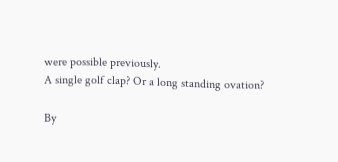were possible previously.
A single golf clap? Or a long standing ovation?

By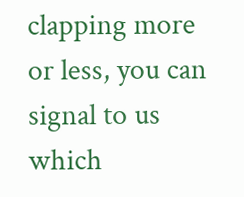clapping more or less, you can signal to us which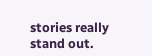stories really stand out.